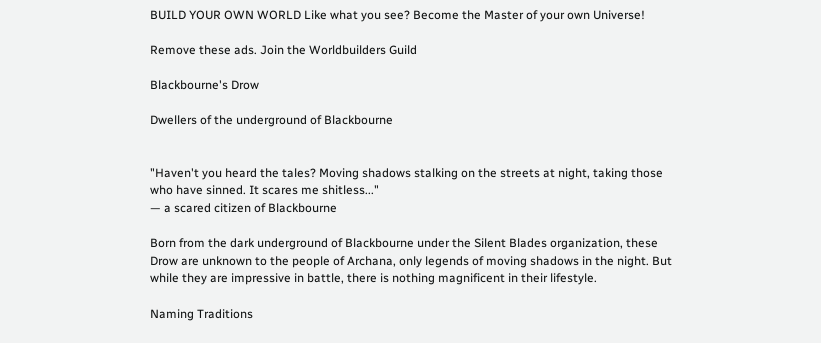BUILD YOUR OWN WORLD Like what you see? Become the Master of your own Universe!

Remove these ads. Join the Worldbuilders Guild

Blackbourne's Drow

Dwellers of the underground of Blackbourne


"Haven't you heard the tales? Moving shadows stalking on the streets at night, taking those who have sinned. It scares me shitless..."
— a scared citizen of Blackbourne

Born from the dark underground of Blackbourne under the Silent Blades organization, these Drow are unknown to the people of Archana, only legends of moving shadows in the night. But while they are impressive in battle, there is nothing magnificent in their lifestyle.

Naming Traditions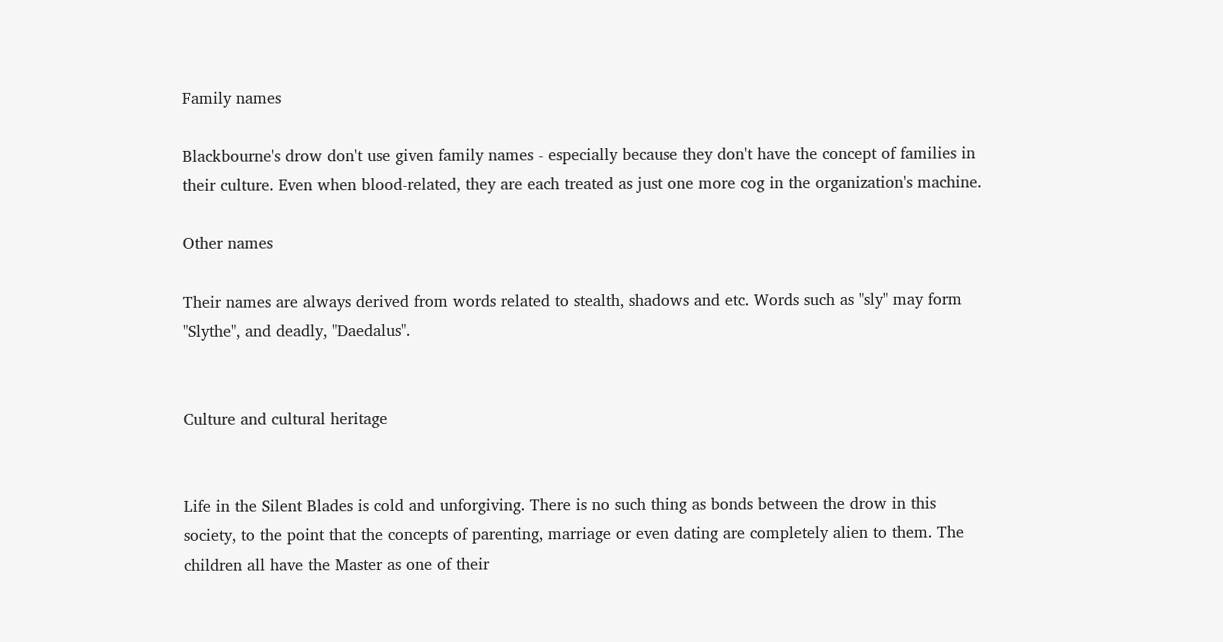Family names

Blackbourne's drow don't use given family names - especially because they don't have the concept of families in their culture. Even when blood-related, they are each treated as just one more cog in the organization's machine.

Other names

Their names are always derived from words related to stealth, shadows and etc. Words such as "sly" may form "Slythe", and deadly, "Daedalus".


Culture and cultural heritage


Life in the Silent Blades is cold and unforgiving. There is no such thing as bonds between the drow in this society, to the point that the concepts of parenting, marriage or even dating are completely alien to them. The children all have the Master as one of their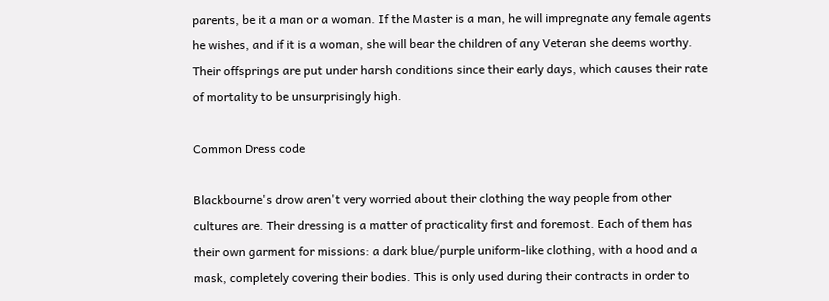parents, be it a man or a woman. If the Master is a man, he will impregnate any female agents he wishes, and if it is a woman, she will bear the children of any Veteran she deems worthy. Their offsprings are put under harsh conditions since their early days, which causes their rate of mortality to be unsurprisingly high.

Common Dress code

Blackbourne's drow aren't very worried about their clothing the way people from other cultures are. Their dressing is a matter of practicality first and foremost. Each of them has their own garment for missions: a dark blue/purple uniform-like clothing, with a hood and a mask, completely covering their bodies. This is only used during their contracts in order to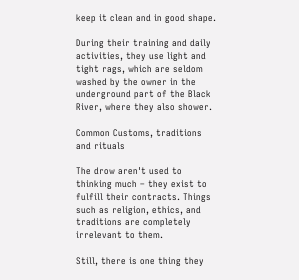keep it clean and in good shape.

During their training and daily activities, they use light and tight rags, which are seldom washed by the owner in the underground part of the Black River, where they also shower.

Common Customs, traditions and rituals

The drow aren't used to thinking much – they exist to fulfill their contracts. Things such as religion, ethics, and traditions are completely irrelevant to them.

Still, there is one thing they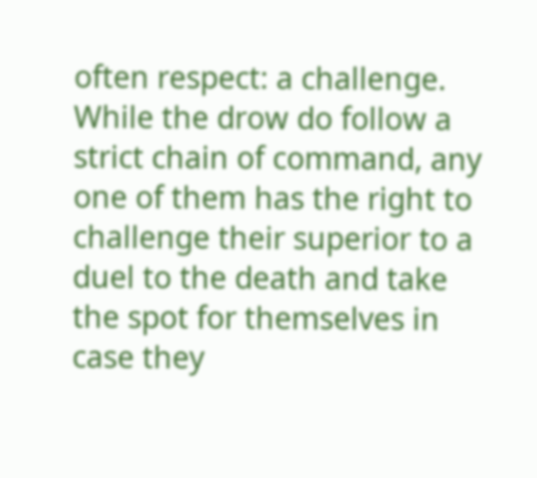often respect: a challenge. While the drow do follow a strict chain of command, any one of them has the right to challenge their superior to a duel to the death and take the spot for themselves in case they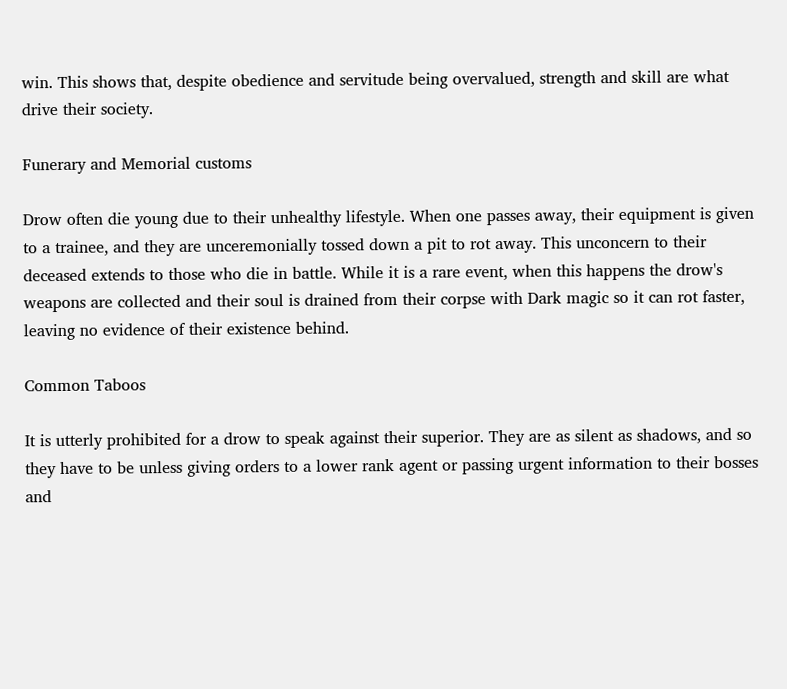win. This shows that, despite obedience and servitude being overvalued, strength and skill are what drive their society.

Funerary and Memorial customs

Drow often die young due to their unhealthy lifestyle. When one passes away, their equipment is given to a trainee, and they are unceremonially tossed down a pit to rot away. This unconcern to their deceased extends to those who die in battle. While it is a rare event, when this happens the drow's weapons are collected and their soul is drained from their corpse with Dark magic so it can rot faster, leaving no evidence of their existence behind.

Common Taboos

It is utterly prohibited for a drow to speak against their superior. They are as silent as shadows, and so they have to be unless giving orders to a lower rank agent or passing urgent information to their bosses and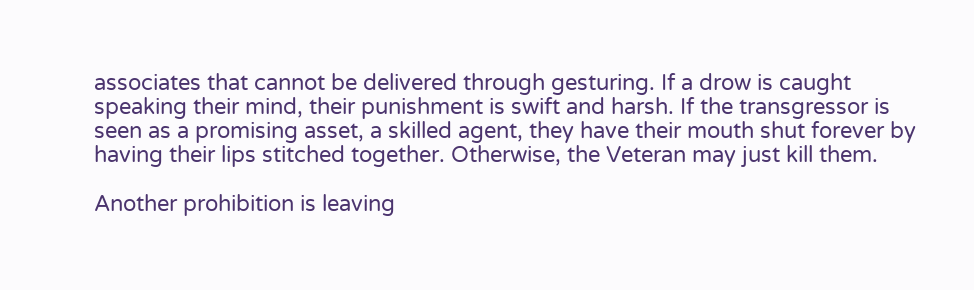associates that cannot be delivered through gesturing. If a drow is caught speaking their mind, their punishment is swift and harsh. If the transgressor is seen as a promising asset, a skilled agent, they have their mouth shut forever by having their lips stitched together. Otherwise, the Veteran may just kill them.

Another prohibition is leaving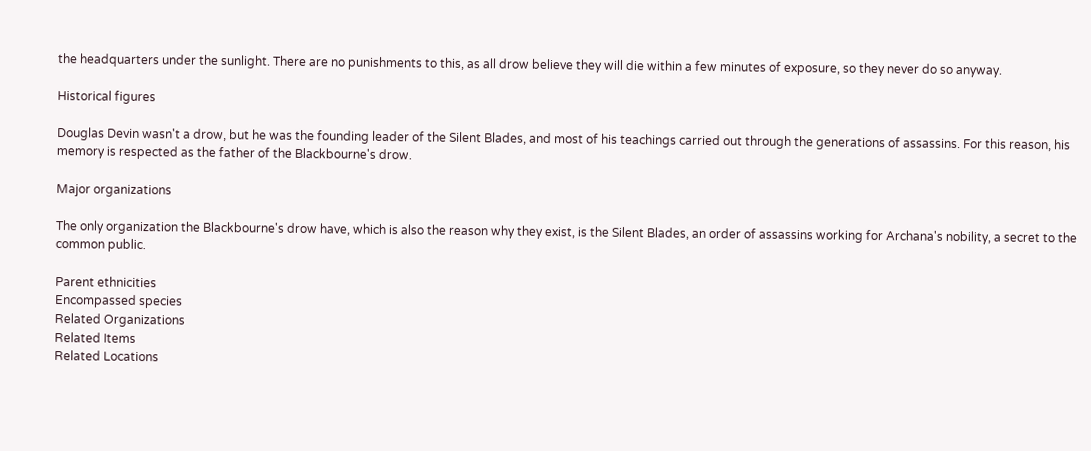the headquarters under the sunlight. There are no punishments to this, as all drow believe they will die within a few minutes of exposure, so they never do so anyway.

Historical figures

Douglas Devin wasn't a drow, but he was the founding leader of the Silent Blades, and most of his teachings carried out through the generations of assassins. For this reason, his memory is respected as the father of the Blackbourne's drow.

Major organizations

The only organization the Blackbourne's drow have, which is also the reason why they exist, is the Silent Blades, an order of assassins working for Archana's nobility, a secret to the common public.

Parent ethnicities
Encompassed species
Related Organizations
Related Items
Related Locations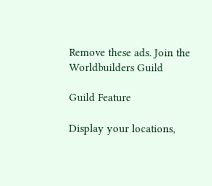Remove these ads. Join the Worldbuilders Guild

Guild Feature

Display your locations,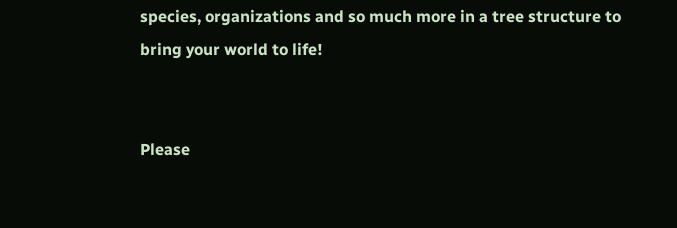species, organizations and so much more in a tree structure to bring your world to life!


Please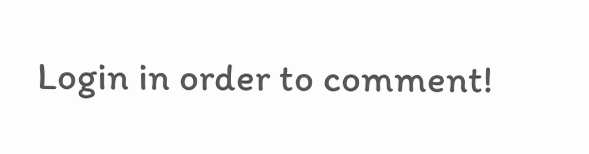Login in order to comment!